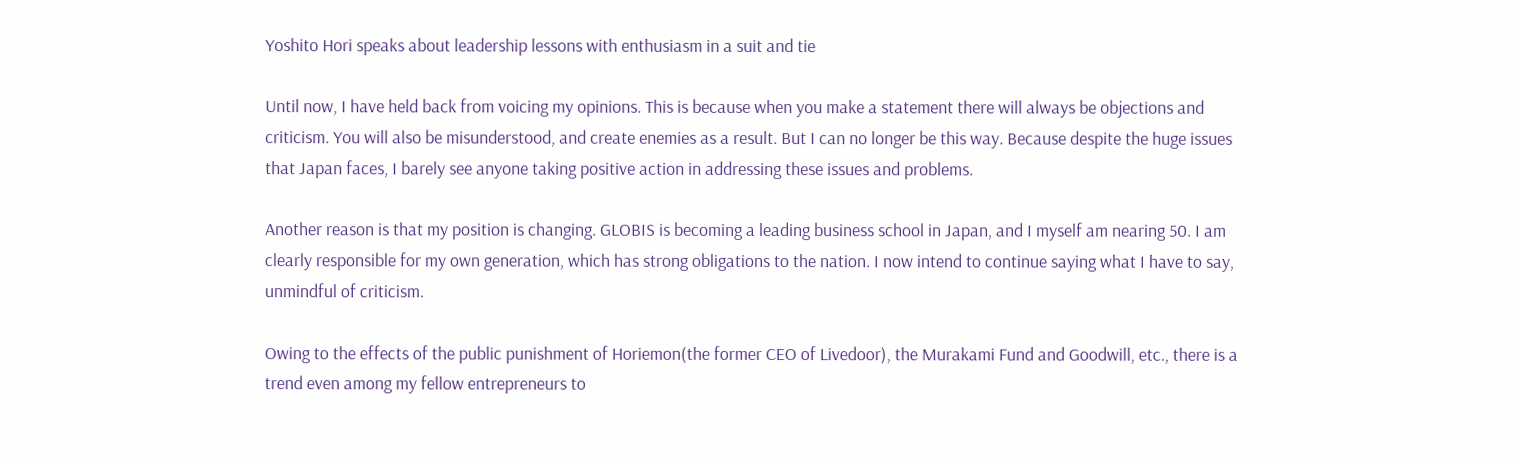Yoshito Hori speaks about leadership lessons with enthusiasm in a suit and tie

Until now, I have held back from voicing my opinions. This is because when you make a statement there will always be objections and criticism. You will also be misunderstood, and create enemies as a result. But I can no longer be this way. Because despite the huge issues that Japan faces, I barely see anyone taking positive action in addressing these issues and problems.

Another reason is that my position is changing. GLOBIS is becoming a leading business school in Japan, and I myself am nearing 50. I am clearly responsible for my own generation, which has strong obligations to the nation. I now intend to continue saying what I have to say, unmindful of criticism.

Owing to the effects of the public punishment of Horiemon(the former CEO of Livedoor), the Murakami Fund and Goodwill, etc., there is a trend even among my fellow entrepreneurs to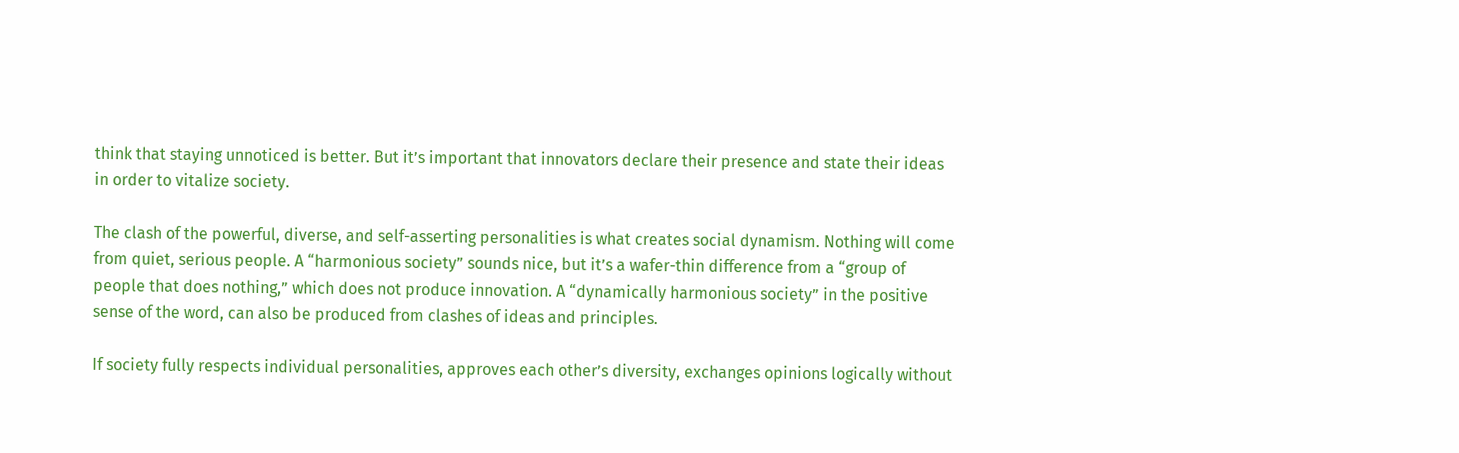think that staying unnoticed is better. But it’s important that innovators declare their presence and state their ideas in order to vitalize society.

The clash of the powerful, diverse, and self-asserting personalities is what creates social dynamism. Nothing will come from quiet, serious people. A “harmonious society” sounds nice, but it’s a wafer-thin difference from a “group of people that does nothing,” which does not produce innovation. A “dynamically harmonious society” in the positive sense of the word, can also be produced from clashes of ideas and principles.

If society fully respects individual personalities, approves each other’s diversity, exchanges opinions logically without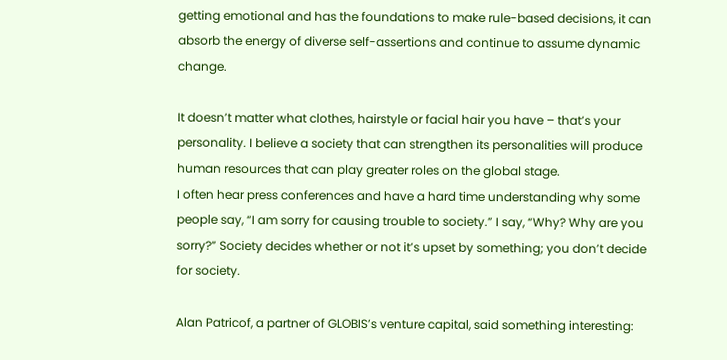getting emotional and has the foundations to make rule-based decisions, it can absorb the energy of diverse self-assertions and continue to assume dynamic change.

It doesn’t matter what clothes, hairstyle or facial hair you have – that’s your personality. I believe a society that can strengthen its personalities will produce human resources that can play greater roles on the global stage.
I often hear press conferences and have a hard time understanding why some people say, “I am sorry for causing trouble to society.” I say, “Why? Why are you sorry?” Society decides whether or not it’s upset by something; you don’t decide for society.

Alan Patricof, a partner of GLOBIS’s venture capital, said something interesting: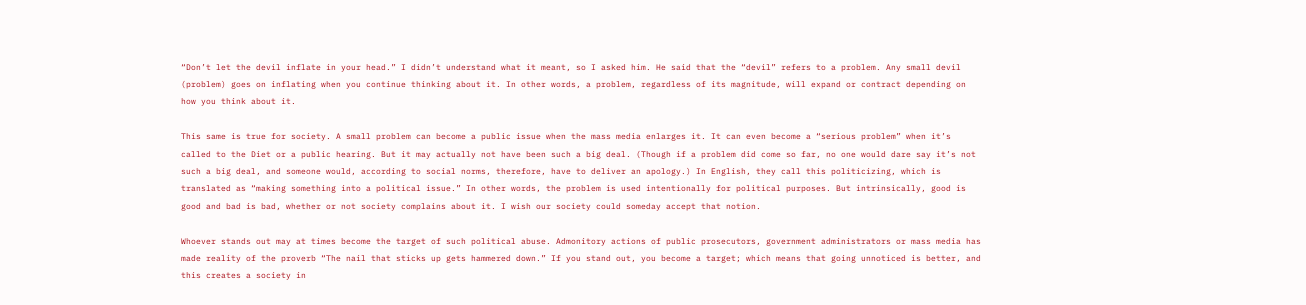“Don’t let the devil inflate in your head.” I didn’t understand what it meant, so I asked him. He said that the “devil” refers to a problem. Any small devil (problem) goes on inflating when you continue thinking about it. In other words, a problem, regardless of its magnitude, will expand or contract depending on how you think about it.

This same is true for society. A small problem can become a public issue when the mass media enlarges it. It can even become a “serious problem” when it’s called to the Diet or a public hearing. But it may actually not have been such a big deal. (Though if a problem did come so far, no one would dare say it’s not such a big deal, and someone would, according to social norms, therefore, have to deliver an apology.) In English, they call this politicizing, which is translated as “making something into a political issue.” In other words, the problem is used intentionally for political purposes. But intrinsically, good is good and bad is bad, whether or not society complains about it. I wish our society could someday accept that notion.

Whoever stands out may at times become the target of such political abuse. Admonitory actions of public prosecutors, government administrators or mass media has made reality of the proverb “The nail that sticks up gets hammered down.” If you stand out, you become a target; which means that going unnoticed is better, and this creates a society in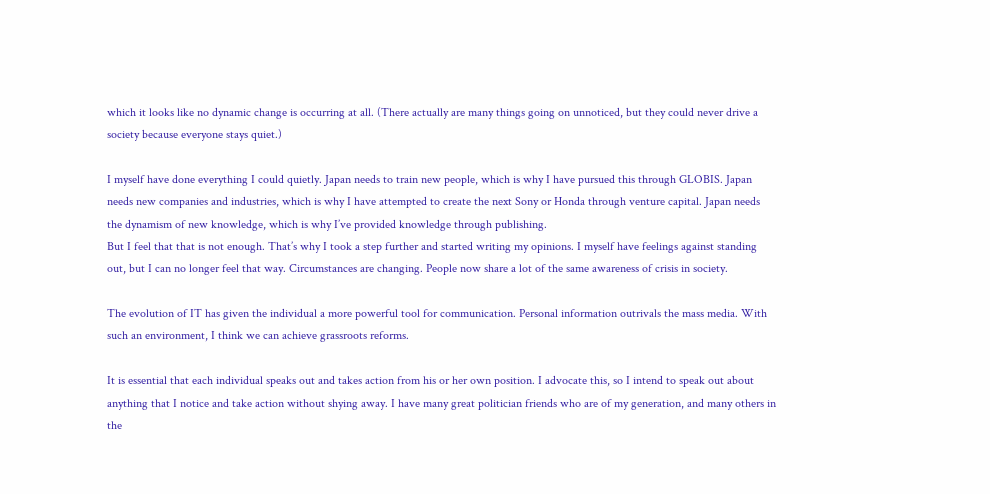which it looks like no dynamic change is occurring at all. (There actually are many things going on unnoticed, but they could never drive a society because everyone stays quiet.)

I myself have done everything I could quietly. Japan needs to train new people, which is why I have pursued this through GLOBIS. Japan needs new companies and industries, which is why I have attempted to create the next Sony or Honda through venture capital. Japan needs the dynamism of new knowledge, which is why I’ve provided knowledge through publishing.
But I feel that that is not enough. That’s why I took a step further and started writing my opinions. I myself have feelings against standing out, but I can no longer feel that way. Circumstances are changing. People now share a lot of the same awareness of crisis in society.

The evolution of IT has given the individual a more powerful tool for communication. Personal information outrivals the mass media. With such an environment, I think we can achieve grassroots reforms.

It is essential that each individual speaks out and takes action from his or her own position. I advocate this, so I intend to speak out about anything that I notice and take action without shying away. I have many great politician friends who are of my generation, and many others in the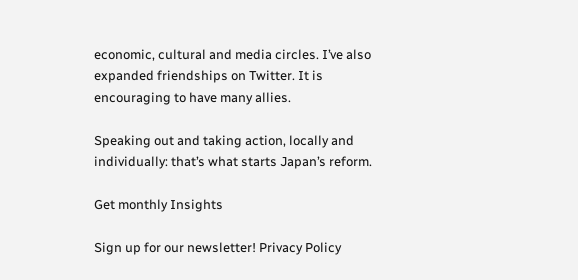economic, cultural and media circles. I’ve also expanded friendships on Twitter. It is encouraging to have many allies.

Speaking out and taking action, locally and individually: that’s what starts Japan’s reform.

Get monthly Insights

Sign up for our newsletter! Privacy Policy